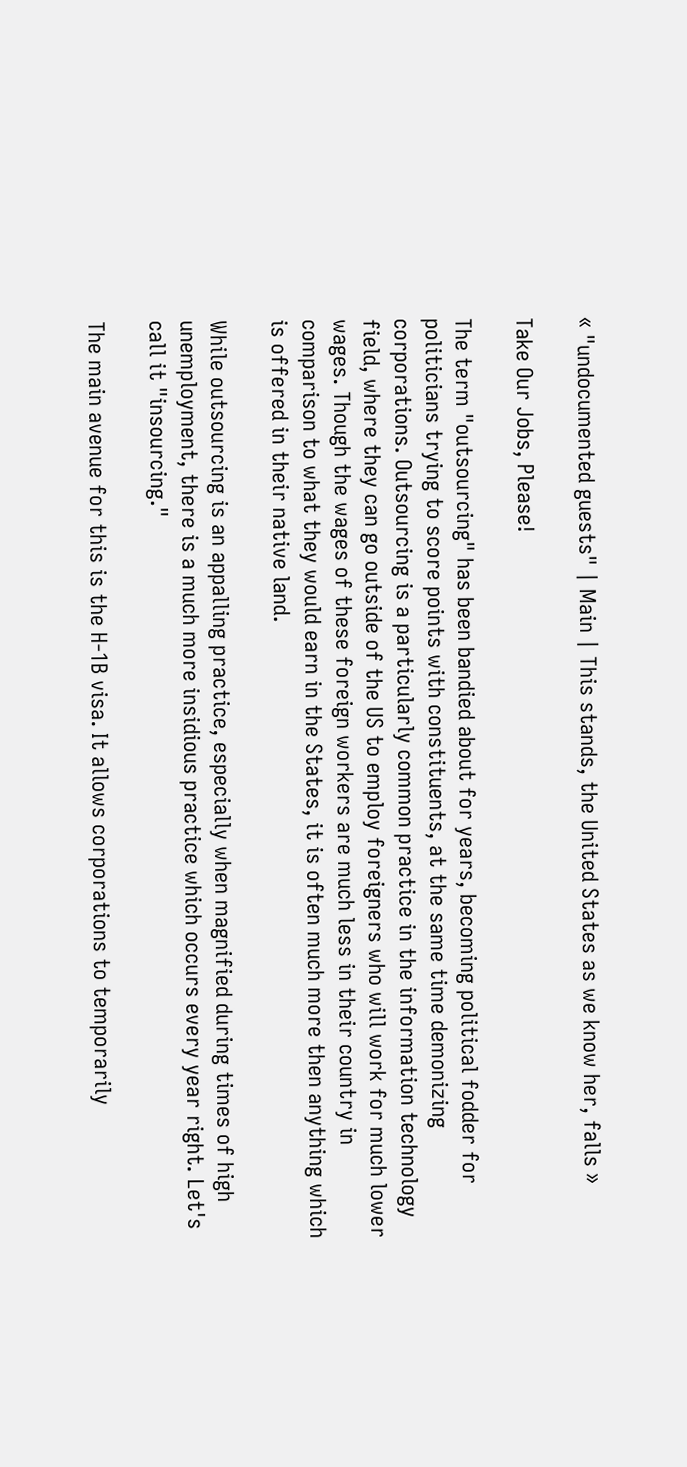« "undocumented guests" | Main | This stands, the United States as we know her, falls »

Take Our Jobs, Please!

The term "outsourcing" has been bandied about for years, becoming political fodder for politicians trying to score points with constituents, at the same time demonizing corporations. Outsourcing is a particularly common practice in the information technology field, where they can go outside of the US to employ foreigners who will work for much lower wages. Though the wages of these foreign workers are much less in their country in comparison to what they would earn in the States, it is often much more then anything which is offered in their native land.

While outsourcing is an appalling practice, especially when magnified during times of high unemployment, there is a much more insidious practice which occurs every year right. Let's call it "insourcing."

The main avenue for this is the H-1B visa. It allows corporations to temporarily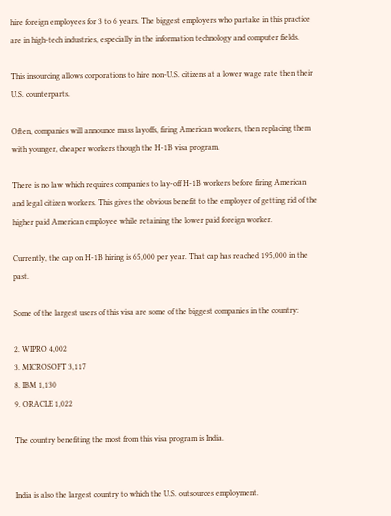hire foreign employees for 3 to 6 years. The biggest employers who partake in this practice are in high-tech industries, especially in the information technology and computer fields.

This insourcing allows corporations to hire non-U.S. citizens at a lower wage rate then their U.S. counterparts.

Often, companies will announce mass layoffs, firing American workers, then replacing them with younger, cheaper workers though the H-1B visa program.

There is no law which requires companies to lay-off H-1B workers before firing American and legal citizen workers. This gives the obvious benefit to the employer of getting rid of the higher paid American employee while retaining the lower paid foreign worker.

Currently, the cap on H-1B hiring is 65,000 per year. That cap has reached 195,000 in the past.

Some of the largest users of this visa are some of the biggest companies in the country:

2. WIPRO 4,002
3. MICROSOFT 3,117
8. IBM 1,130
9. ORACLE 1,022

The country benefiting the most from this visa program is India.


India is also the largest country to which the U.S. outsources employment.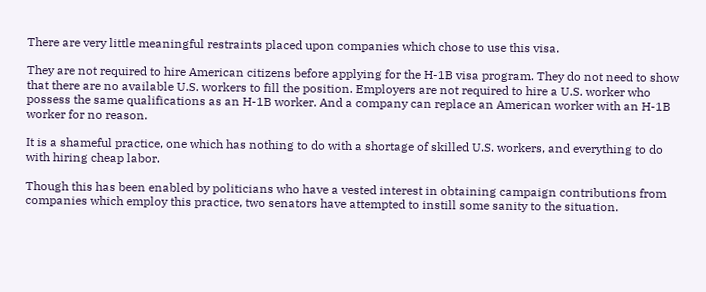There are very little meaningful restraints placed upon companies which chose to use this visa.

They are not required to hire American citizens before applying for the H-1B visa program. They do not need to show that there are no available U.S. workers to fill the position. Employers are not required to hire a U.S. worker who possess the same qualifications as an H-1B worker. And a company can replace an American worker with an H-1B worker for no reason.

It is a shameful practice, one which has nothing to do with a shortage of skilled U.S. workers, and everything to do with hiring cheap labor.

Though this has been enabled by politicians who have a vested interest in obtaining campaign contributions from companies which employ this practice, two senators have attempted to instill some sanity to the situation.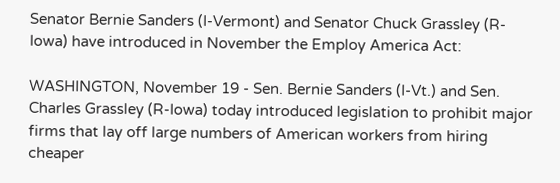Senator Bernie Sanders (I-Vermont) and Senator Chuck Grassley (R-Iowa) have introduced in November the Employ America Act:

WASHINGTON, November 19 - Sen. Bernie Sanders (I-Vt.) and Sen. Charles Grassley (R-Iowa) today introduced legislation to prohibit major firms that lay off large numbers of American workers from hiring cheaper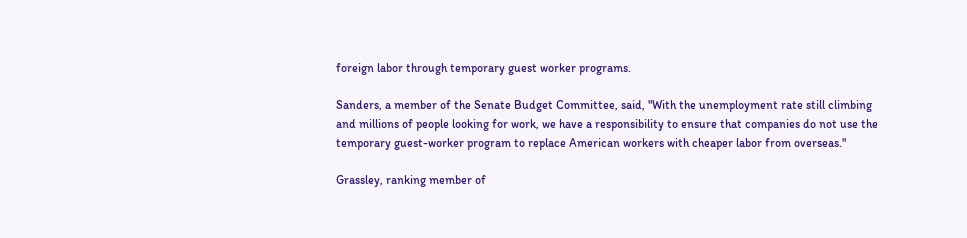foreign labor through temporary guest worker programs.

Sanders, a member of the Senate Budget Committee, said, "With the unemployment rate still climbing and millions of people looking for work, we have a responsibility to ensure that companies do not use the temporary guest-worker program to replace American workers with cheaper labor from overseas."

Grassley, ranking member of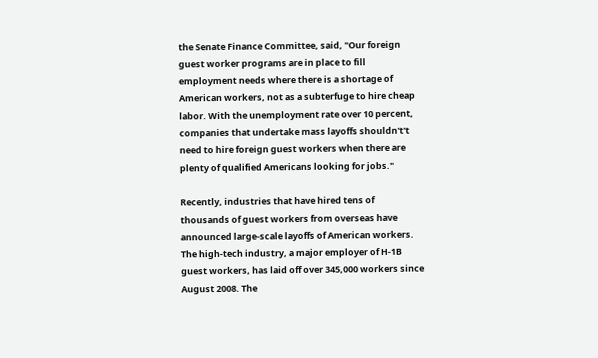the Senate Finance Committee, said, "Our foreign guest worker programs are in place to fill employment needs where there is a shortage of American workers, not as a subterfuge to hire cheap labor. With the unemployment rate over 10 percent, companies that undertake mass layoffs shouldn't't need to hire foreign guest workers when there are plenty of qualified Americans looking for jobs."

Recently, industries that have hired tens of thousands of guest workers from overseas have announced large-scale layoffs of American workers. The high-tech industry, a major employer of H-1B guest workers, has laid off over 345,000 workers since August 2008. The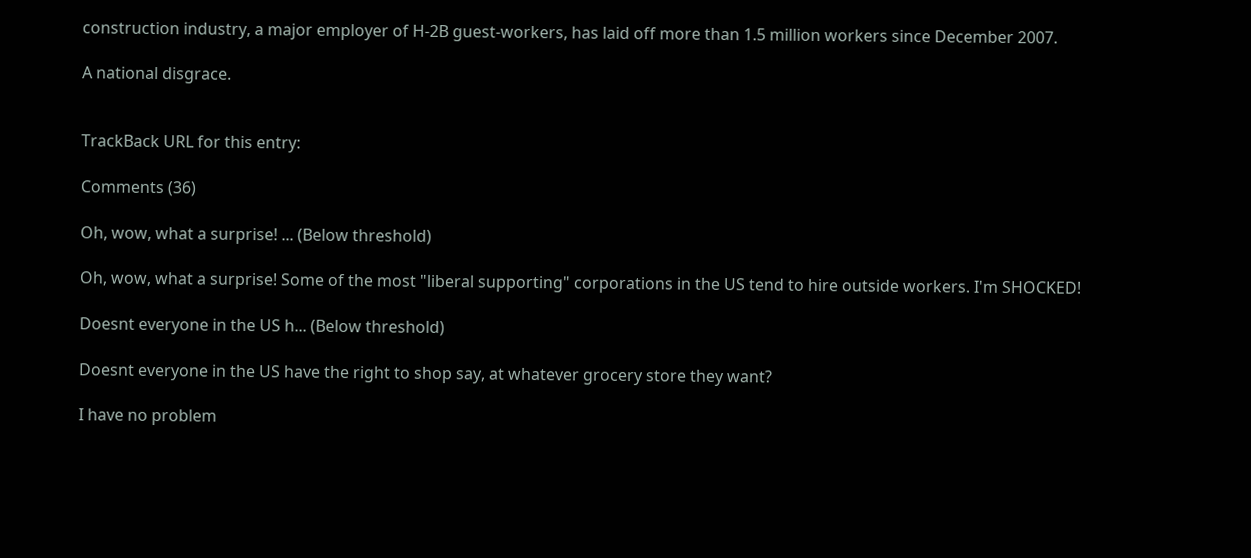construction industry, a major employer of H-2B guest-workers, has laid off more than 1.5 million workers since December 2007.

A national disgrace.


TrackBack URL for this entry:

Comments (36)

Oh, wow, what a surprise! ... (Below threshold)

Oh, wow, what a surprise! Some of the most "liberal supporting" corporations in the US tend to hire outside workers. I'm SHOCKED!

Doesnt everyone in the US h... (Below threshold)

Doesnt everyone in the US have the right to shop say, at whatever grocery store they want?

I have no problem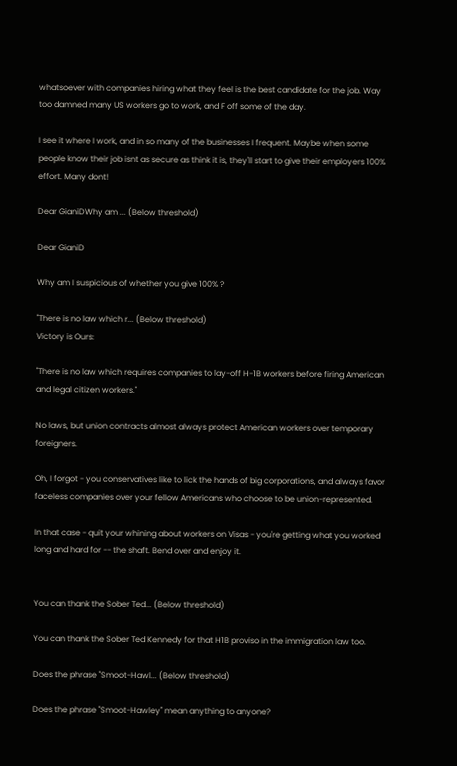whatsoever with companies hiring what they feel is the best candidate for the job. Way too damned many US workers go to work, and F off some of the day.

I see it where I work, and in so many of the businesses I frequent. Maybe when some people know their job isnt as secure as think it is, they'll start to give their employers 100% effort. Many dont!

Dear GianiDWhy am ... (Below threshold)

Dear GianiD

Why am I suspicious of whether you give 100% ?

"There is no law which r... (Below threshold)
Victory is Ours:

"There is no law which requires companies to lay-off H-1B workers before firing American and legal citizen workers."

No laws, but union contracts almost always protect American workers over temporary foreigners.

Oh, I forgot - you conservatives like to lick the hands of big corporations, and always favor faceless companies over your fellow Americans who choose to be union-represented.

In that case - quit your whining about workers on Visas - you're getting what you worked long and hard for -- the shaft. Bend over and enjoy it.


You can thank the Sober Ted... (Below threshold)

You can thank the Sober Ted Kennedy for that H1B proviso in the immigration law too.

Does the phrase "Smoot-Hawl... (Below threshold)

Does the phrase "Smoot-Hawley" mean anything to anyone?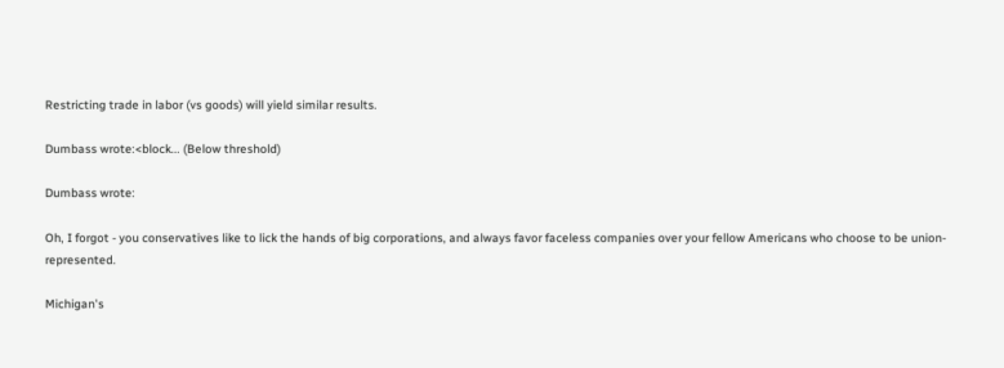Restricting trade in labor (vs goods) will yield similar results.

Dumbass wrote:<block... (Below threshold)

Dumbass wrote:

Oh, I forgot - you conservatives like to lick the hands of big corporations, and always favor faceless companies over your fellow Americans who choose to be union-represented.

Michigan's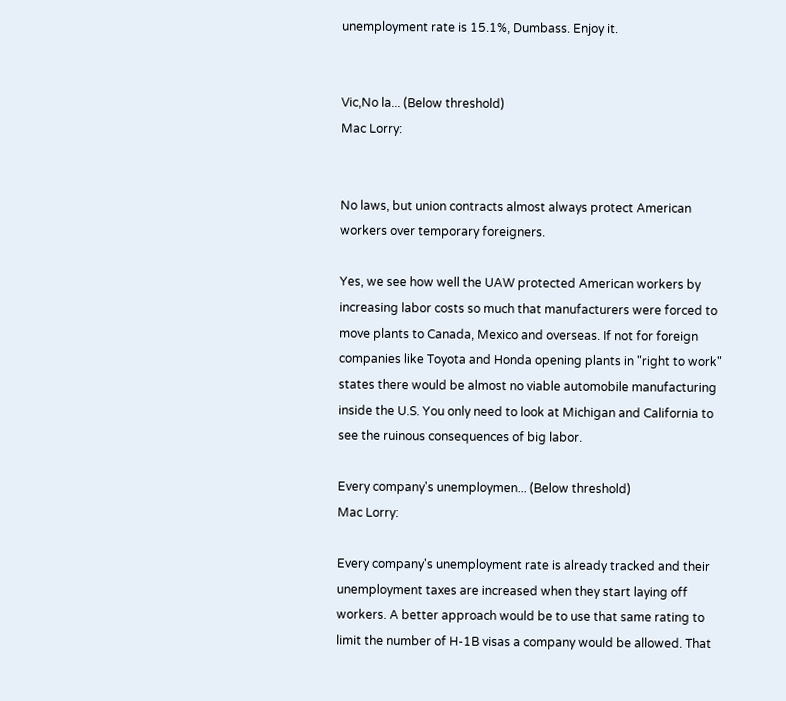unemployment rate is 15.1%, Dumbass. Enjoy it.


Vic,No la... (Below threshold)
Mac Lorry:


No laws, but union contracts almost always protect American workers over temporary foreigners.

Yes, we see how well the UAW protected American workers by increasing labor costs so much that manufacturers were forced to move plants to Canada, Mexico and overseas. If not for foreign companies like Toyota and Honda opening plants in "right to work" states there would be almost no viable automobile manufacturing inside the U.S. You only need to look at Michigan and California to see the ruinous consequences of big labor.

Every company's unemploymen... (Below threshold)
Mac Lorry:

Every company's unemployment rate is already tracked and their unemployment taxes are increased when they start laying off workers. A better approach would be to use that same rating to limit the number of H-1B visas a company would be allowed. That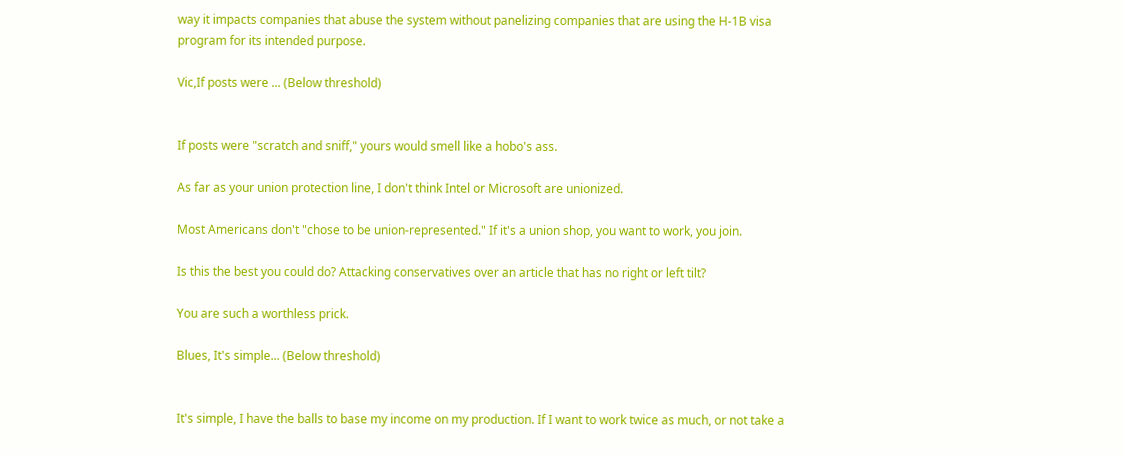way it impacts companies that abuse the system without panelizing companies that are using the H-1B visa program for its intended purpose.

Vic,If posts were ... (Below threshold)


If posts were "scratch and sniff," yours would smell like a hobo's ass.

As far as your union protection line, I don't think Intel or Microsoft are unionized.

Most Americans don't "chose to be union-represented." If it's a union shop, you want to work, you join.

Is this the best you could do? Attacking conservatives over an article that has no right or left tilt?

You are such a worthless prick.

Blues, It's simple... (Below threshold)


It's simple, I have the balls to base my income on my production. If I want to work twice as much, or not take a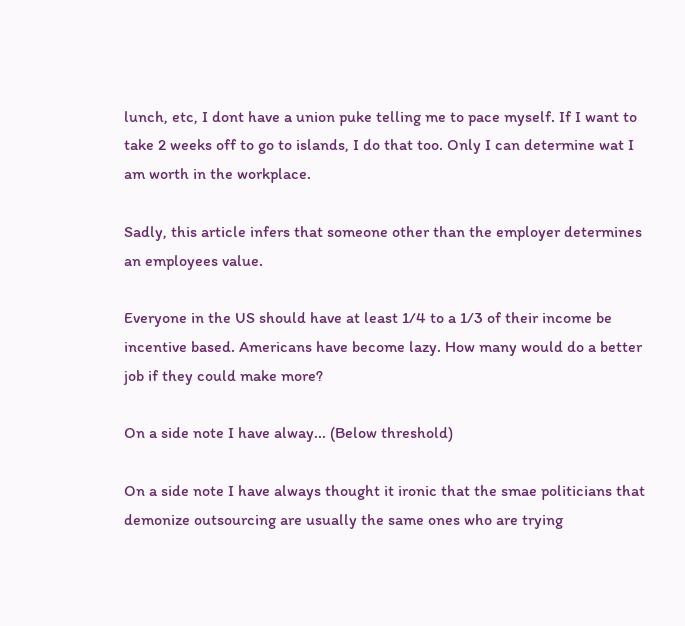lunch, etc, I dont have a union puke telling me to pace myself. If I want to take 2 weeks off to go to islands, I do that too. Only I can determine wat I am worth in the workplace.

Sadly, this article infers that someone other than the employer determines an employees value.

Everyone in the US should have at least 1/4 to a 1/3 of their income be incentive based. Americans have become lazy. How many would do a better job if they could make more?

On a side note I have alway... (Below threshold)

On a side note I have always thought it ironic that the smae politicians that demonize outsourcing are usually the same ones who are trying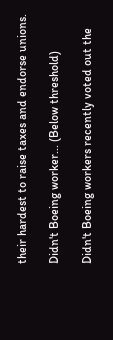their hardest to raise taxes and endorse unions.

Didn't Boeing worker... (Below threshold)

Didn't Boeing workers recently voted out the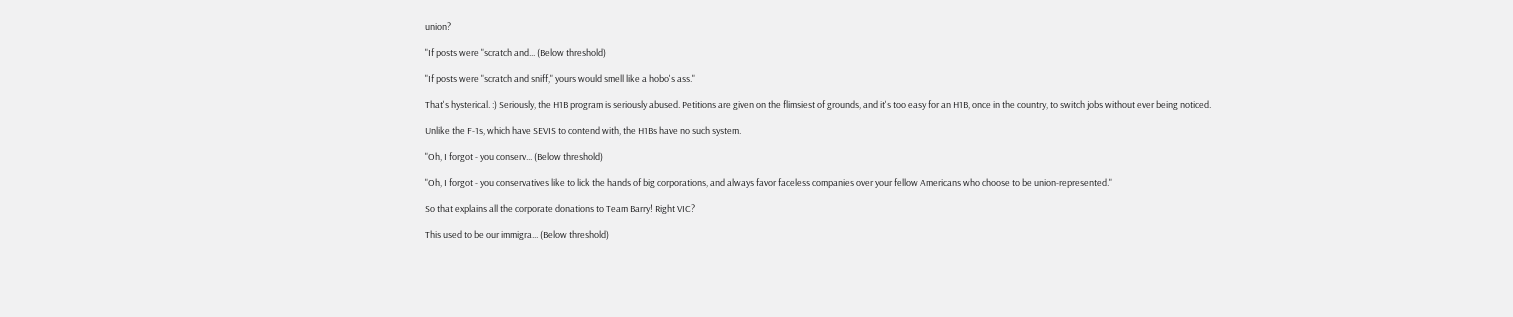union?

"If posts were "scratch and... (Below threshold)

"If posts were "scratch and sniff," yours would smell like a hobo's ass."

That's hysterical. :) Seriously, the H1B program is seriously abused. Petitions are given on the flimsiest of grounds, and it's too easy for an H1B, once in the country, to switch jobs without ever being noticed.

Unlike the F-1s, which have SEVIS to contend with, the H1Bs have no such system.

"Oh, I forgot - you conserv... (Below threshold)

"Oh, I forgot - you conservatives like to lick the hands of big corporations, and always favor faceless companies over your fellow Americans who choose to be union-represented."

So that explains all the corporate donations to Team Barry! Right VIC?

This used to be our immigra... (Below threshold)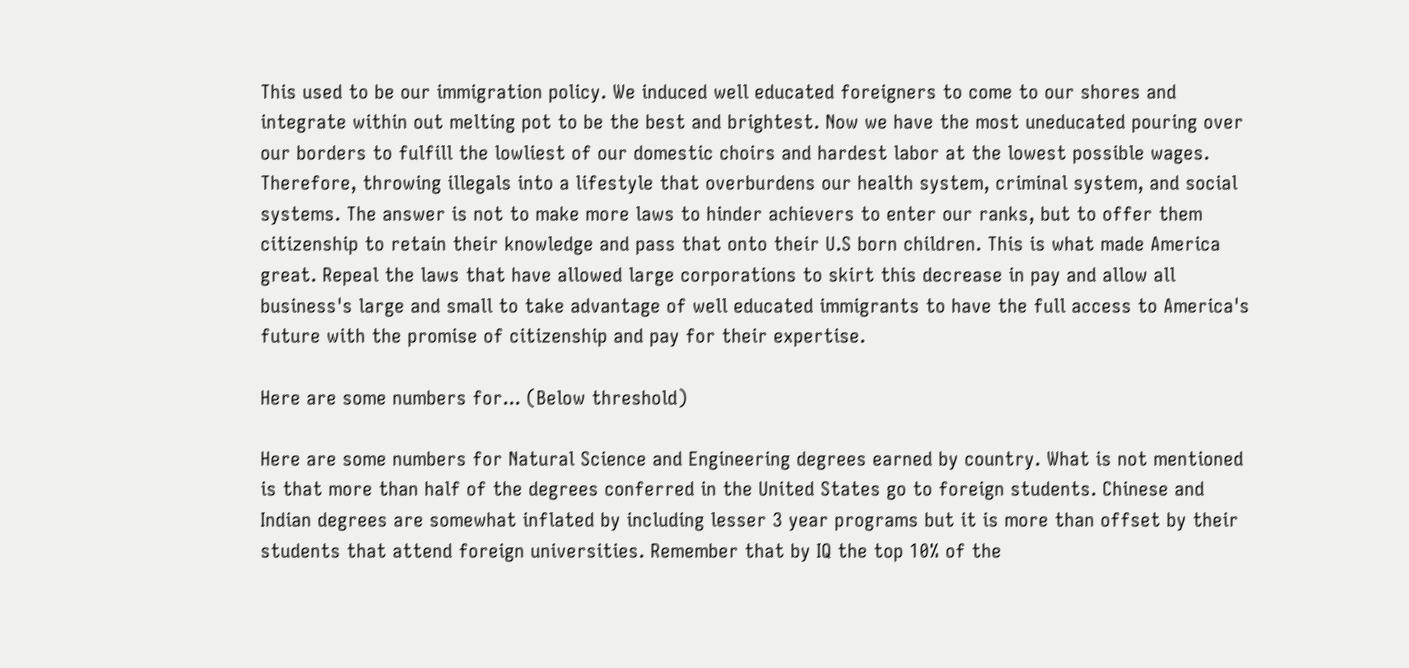This used to be our immigration policy. We induced well educated foreigners to come to our shores and integrate within out melting pot to be the best and brightest. Now we have the most uneducated pouring over our borders to fulfill the lowliest of our domestic choirs and hardest labor at the lowest possible wages. Therefore, throwing illegals into a lifestyle that overburdens our health system, criminal system, and social systems. The answer is not to make more laws to hinder achievers to enter our ranks, but to offer them citizenship to retain their knowledge and pass that onto their U.S born children. This is what made America great. Repeal the laws that have allowed large corporations to skirt this decrease in pay and allow all business's large and small to take advantage of well educated immigrants to have the full access to America's future with the promise of citizenship and pay for their expertise.

Here are some numbers for... (Below threshold)

Here are some numbers for Natural Science and Engineering degrees earned by country. What is not mentioned is that more than half of the degrees conferred in the United States go to foreign students. Chinese and Indian degrees are somewhat inflated by including lesser 3 year programs but it is more than offset by their students that attend foreign universities. Remember that by IQ the top 10% of the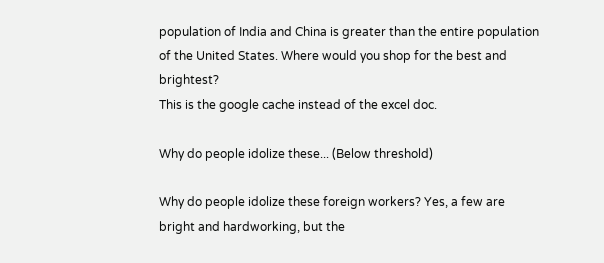population of India and China is greater than the entire population of the United States. Where would you shop for the best and brightest?
This is the google cache instead of the excel doc.

Why do people idolize these... (Below threshold)

Why do people idolize these foreign workers? Yes, a few are bright and hardworking, but the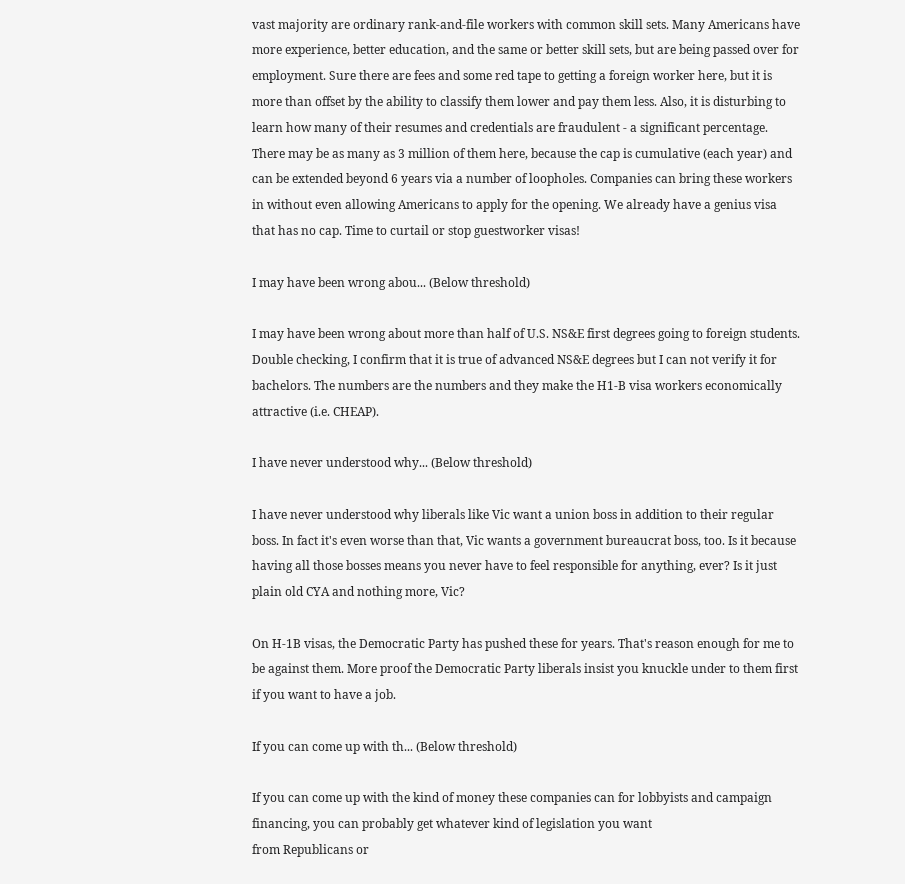vast majority are ordinary rank-and-file workers with common skill sets. Many Americans have more experience, better education, and the same or better skill sets, but are being passed over for employment. Sure there are fees and some red tape to getting a foreign worker here, but it is more than offset by the ability to classify them lower and pay them less. Also, it is disturbing to learn how many of their resumes and credentials are fraudulent - a significant percentage. There may be as many as 3 million of them here, because the cap is cumulative (each year) and can be extended beyond 6 years via a number of loopholes. Companies can bring these workers in without even allowing Americans to apply for the opening. We already have a genius visa that has no cap. Time to curtail or stop guestworker visas!

I may have been wrong abou... (Below threshold)

I may have been wrong about more than half of U.S. NS&E first degrees going to foreign students. Double checking, I confirm that it is true of advanced NS&E degrees but I can not verify it for bachelors. The numbers are the numbers and they make the H1-B visa workers economically attractive (i.e. CHEAP).

I have never understood why... (Below threshold)

I have never understood why liberals like Vic want a union boss in addition to their regular boss. In fact it's even worse than that, Vic wants a government bureaucrat boss, too. Is it because having all those bosses means you never have to feel responsible for anything, ever? Is it just plain old CYA and nothing more, Vic?

On H-1B visas, the Democratic Party has pushed these for years. That's reason enough for me to be against them. More proof the Democratic Party liberals insist you knuckle under to them first if you want to have a job.

If you can come up with th... (Below threshold)

If you can come up with the kind of money these companies can for lobbyists and campaign financing, you can probably get whatever kind of legislation you want
from Republicans or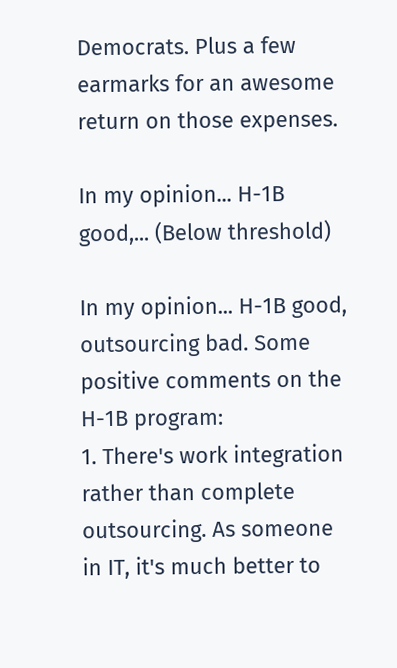Democrats. Plus a few earmarks for an awesome return on those expenses.

In my opinion... H-1B good,... (Below threshold)

In my opinion... H-1B good, outsourcing bad. Some positive comments on the H-1B program:
1. There's work integration rather than complete outsourcing. As someone in IT, it's much better to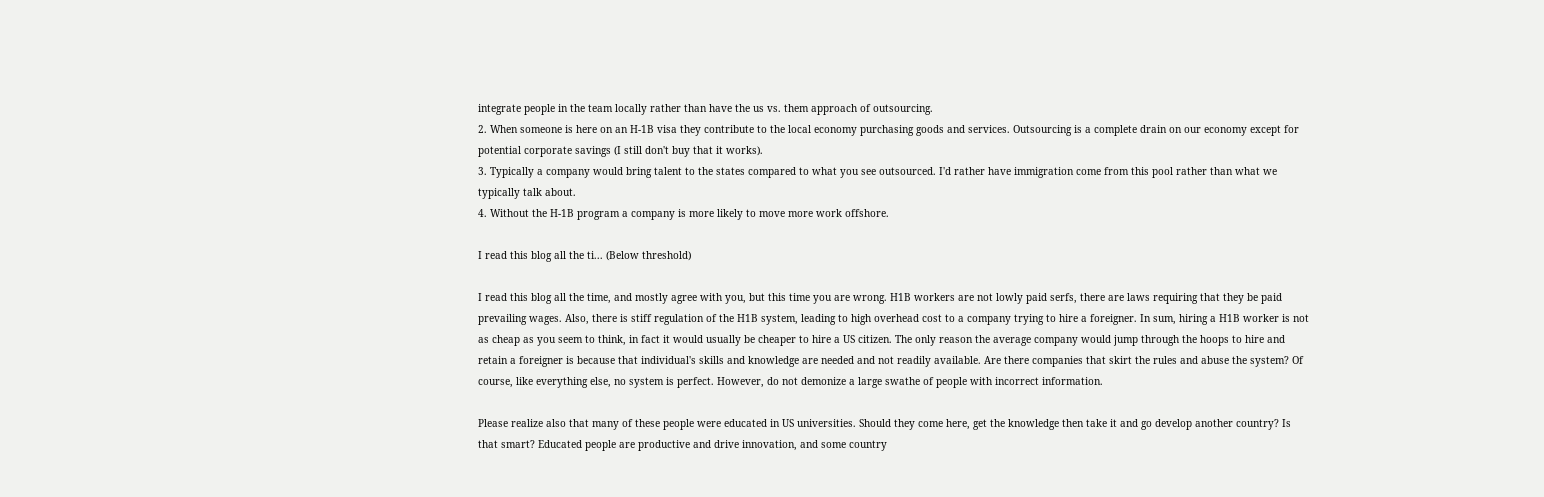integrate people in the team locally rather than have the us vs. them approach of outsourcing.
2. When someone is here on an H-1B visa they contribute to the local economy purchasing goods and services. Outsourcing is a complete drain on our economy except for potential corporate savings (I still don't buy that it works).
3. Typically a company would bring talent to the states compared to what you see outsourced. I'd rather have immigration come from this pool rather than what we typically talk about.
4. Without the H-1B program a company is more likely to move more work offshore.

I read this blog all the ti... (Below threshold)

I read this blog all the time, and mostly agree with you, but this time you are wrong. H1B workers are not lowly paid serfs, there are laws requiring that they be paid prevailing wages. Also, there is stiff regulation of the H1B system, leading to high overhead cost to a company trying to hire a foreigner. In sum, hiring a H1B worker is not as cheap as you seem to think, in fact it would usually be cheaper to hire a US citizen. The only reason the average company would jump through the hoops to hire and retain a foreigner is because that individual's skills and knowledge are needed and not readily available. Are there companies that skirt the rules and abuse the system? Of course, like everything else, no system is perfect. However, do not demonize a large swathe of people with incorrect information.

Please realize also that many of these people were educated in US universities. Should they come here, get the knowledge then take it and go develop another country? Is that smart? Educated people are productive and drive innovation, and some country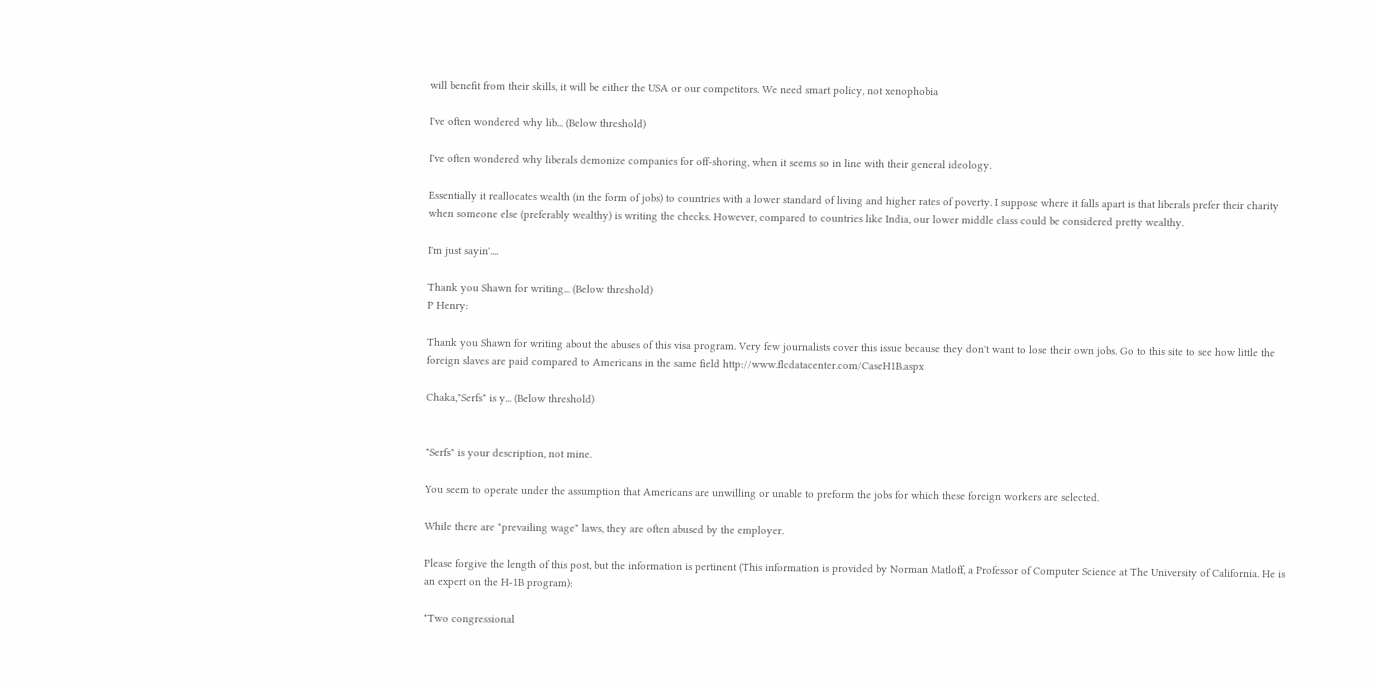will benefit from their skills, it will be either the USA or our competitors. We need smart policy, not xenophobia

I've often wondered why lib... (Below threshold)

I've often wondered why liberals demonize companies for off-shoring, when it seems so in line with their general ideology.

Essentially it reallocates wealth (in the form of jobs) to countries with a lower standard of living and higher rates of poverty. I suppose where it falls apart is that liberals prefer their charity when someone else (preferably wealthy) is writing the checks. However, compared to countries like India, our lower middle class could be considered pretty wealthy.

I'm just sayin'....

Thank you Shawn for writing... (Below threshold)
P Henry:

Thank you Shawn for writing about the abuses of this visa program. Very few journalists cover this issue because they don't want to lose their own jobs. Go to this site to see how little the foreign slaves are paid compared to Americans in the same field http://www.flcdatacenter.com/CaseH1B.aspx

Chaka,"Serfs" is y... (Below threshold)


"Serfs" is your description, not mine.

You seem to operate under the assumption that Americans are unwilling or unable to preform the jobs for which these foreign workers are selected.

While there are "prevailing wage" laws, they are often abused by the employer.

Please forgive the length of this post, but the information is pertinent (This information is provided by Norman Matloff, a Professor of Computer Science at The University of California. He is an expert on the H-1B program):

"Two congressional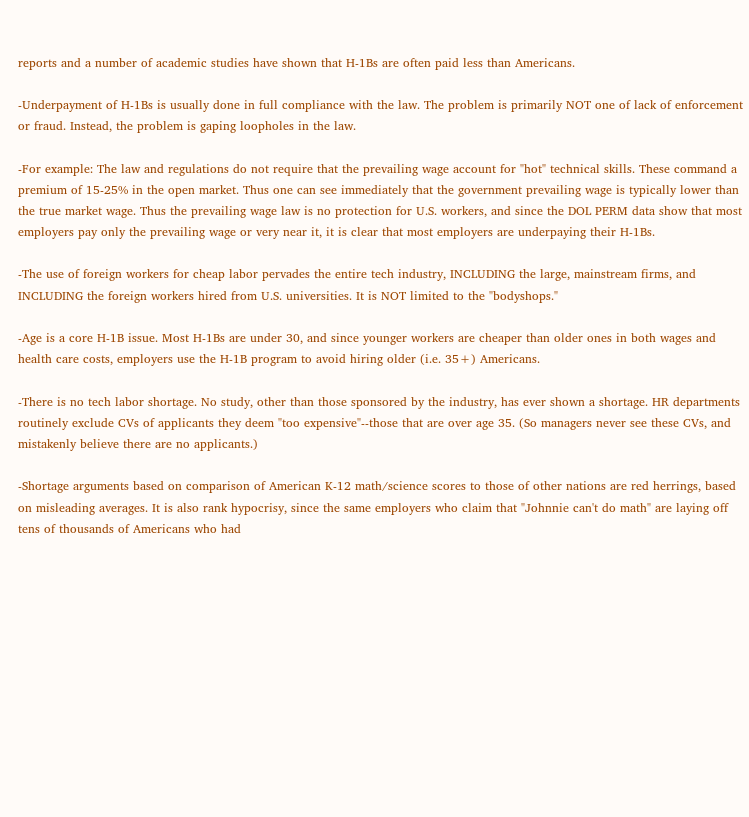reports and a number of academic studies have shown that H-1Bs are often paid less than Americans.

-Underpayment of H-1Bs is usually done in full compliance with the law. The problem is primarily NOT one of lack of enforcement or fraud. Instead, the problem is gaping loopholes in the law.

-For example: The law and regulations do not require that the prevailing wage account for "hot" technical skills. These command a premium of 15-25% in the open market. Thus one can see immediately that the government prevailing wage is typically lower than the true market wage. Thus the prevailing wage law is no protection for U.S. workers, and since the DOL PERM data show that most employers pay only the prevailing wage or very near it, it is clear that most employers are underpaying their H-1Bs.

-The use of foreign workers for cheap labor pervades the entire tech industry, INCLUDING the large, mainstream firms, and INCLUDING the foreign workers hired from U.S. universities. It is NOT limited to the "bodyshops."

-Age is a core H-1B issue. Most H-1Bs are under 30, and since younger workers are cheaper than older ones in both wages and health care costs, employers use the H-1B program to avoid hiring older (i.e. 35+) Americans.

-There is no tech labor shortage. No study, other than those sponsored by the industry, has ever shown a shortage. HR departments routinely exclude CVs of applicants they deem "too expensive"--those that are over age 35. (So managers never see these CVs, and mistakenly believe there are no applicants.)

-Shortage arguments based on comparison of American K-12 math/science scores to those of other nations are red herrings, based on misleading averages. It is also rank hypocrisy, since the same employers who claim that "Johnnie can't do math" are laying off tens of thousands of Americans who had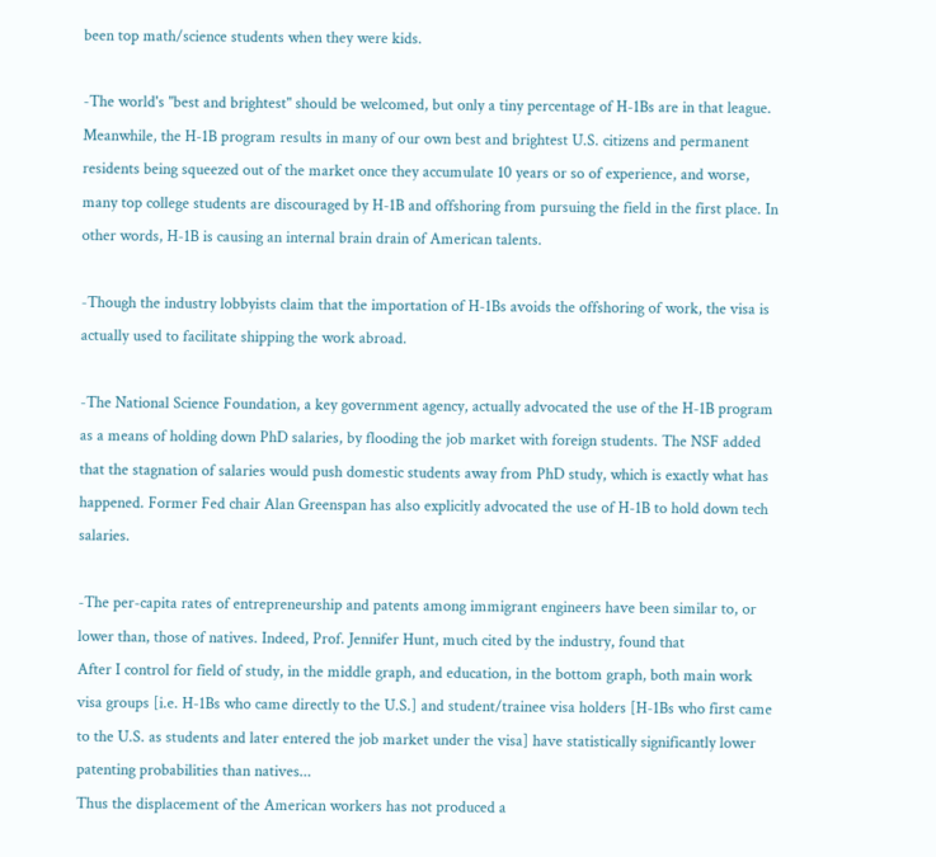been top math/science students when they were kids.

-The world's "best and brightest" should be welcomed, but only a tiny percentage of H-1Bs are in that league. Meanwhile, the H-1B program results in many of our own best and brightest U.S. citizens and permanent residents being squeezed out of the market once they accumulate 10 years or so of experience, and worse, many top college students are discouraged by H-1B and offshoring from pursuing the field in the first place. In other words, H-1B is causing an internal brain drain of American talents.

-Though the industry lobbyists claim that the importation of H-1Bs avoids the offshoring of work, the visa is actually used to facilitate shipping the work abroad.

-The National Science Foundation, a key government agency, actually advocated the use of the H-1B program as a means of holding down PhD salaries, by flooding the job market with foreign students. The NSF added that the stagnation of salaries would push domestic students away from PhD study, which is exactly what has happened. Former Fed chair Alan Greenspan has also explicitly advocated the use of H-1B to hold down tech salaries.

-The per-capita rates of entrepreneurship and patents among immigrant engineers have been similar to, or lower than, those of natives. Indeed, Prof. Jennifer Hunt, much cited by the industry, found that
After I control for field of study, in the middle graph, and education, in the bottom graph, both main work visa groups [i.e. H-1Bs who came directly to the U.S.] and student/trainee visa holders [H-1Bs who first came to the U.S. as students and later entered the job market under the visa] have statistically significantly lower patenting probabilities than natives...
Thus the displacement of the American workers has not produced a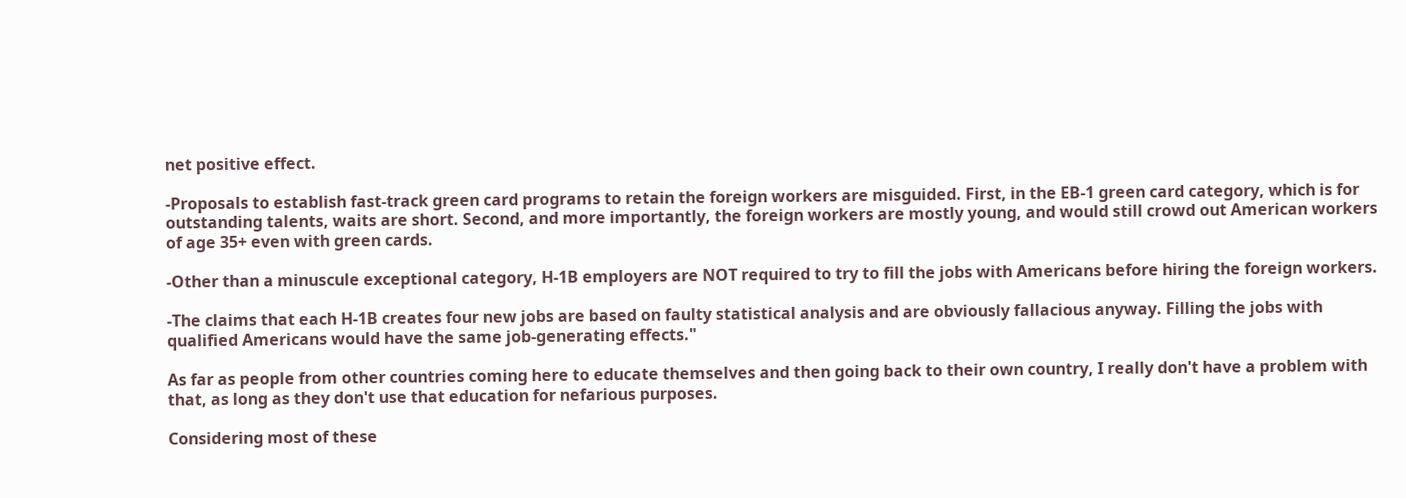net positive effect.

-Proposals to establish fast-track green card programs to retain the foreign workers are misguided. First, in the EB-1 green card category, which is for outstanding talents, waits are short. Second, and more importantly, the foreign workers are mostly young, and would still crowd out American workers of age 35+ even with green cards.

-Other than a minuscule exceptional category, H-1B employers are NOT required to try to fill the jobs with Americans before hiring the foreign workers.

-The claims that each H-1B creates four new jobs are based on faulty statistical analysis and are obviously fallacious anyway. Filling the jobs with qualified Americans would have the same job-generating effects."

As far as people from other countries coming here to educate themselves and then going back to their own country, I really don't have a problem with that, as long as they don't use that education for nefarious purposes.

Considering most of these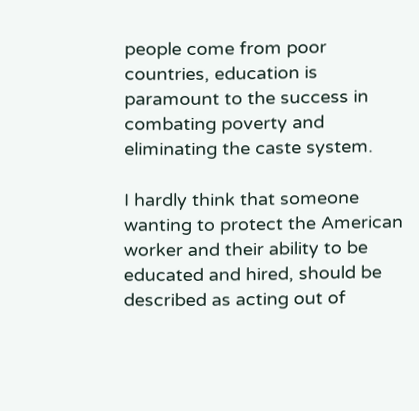people come from poor countries, education is paramount to the success in combating poverty and eliminating the caste system.

I hardly think that someone wanting to protect the American worker and their ability to be educated and hired, should be described as acting out of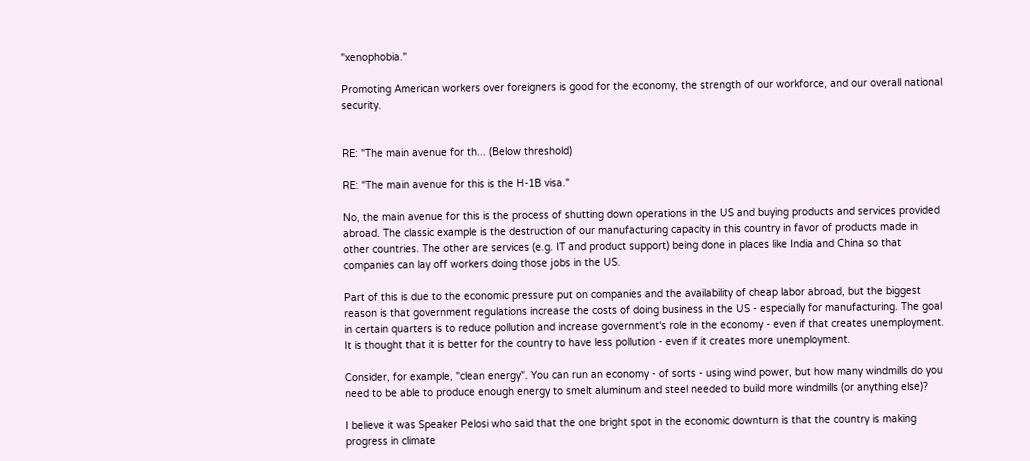"xenophobia."

Promoting American workers over foreigners is good for the economy, the strength of our workforce, and our overall national security.


RE: "The main avenue for th... (Below threshold)

RE: "The main avenue for this is the H-1B visa."

No, the main avenue for this is the process of shutting down operations in the US and buying products and services provided abroad. The classic example is the destruction of our manufacturing capacity in this country in favor of products made in other countries. The other are services (e.g. IT and product support) being done in places like India and China so that companies can lay off workers doing those jobs in the US.

Part of this is due to the economic pressure put on companies and the availability of cheap labor abroad, but the biggest reason is that government regulations increase the costs of doing business in the US - especially for manufacturing. The goal in certain quarters is to reduce pollution and increase government's role in the economy - even if that creates unemployment. It is thought that it is better for the country to have less pollution - even if it creates more unemployment.

Consider, for example, "clean energy". You can run an economy - of sorts - using wind power, but how many windmills do you need to be able to produce enough energy to smelt aluminum and steel needed to build more windmills (or anything else)?

I believe it was Speaker Pelosi who said that the one bright spot in the economic downturn is that the country is making progress in climate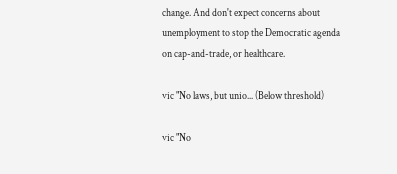change. And don't expect concerns about unemployment to stop the Democratic agenda on cap-and-trade, or healthcare.

vic "No laws, but unio... (Below threshold)

vic "No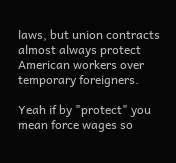laws, but union contracts almost always protect American workers over temporary foreigners.

Yeah if by "protect" you mean force wages so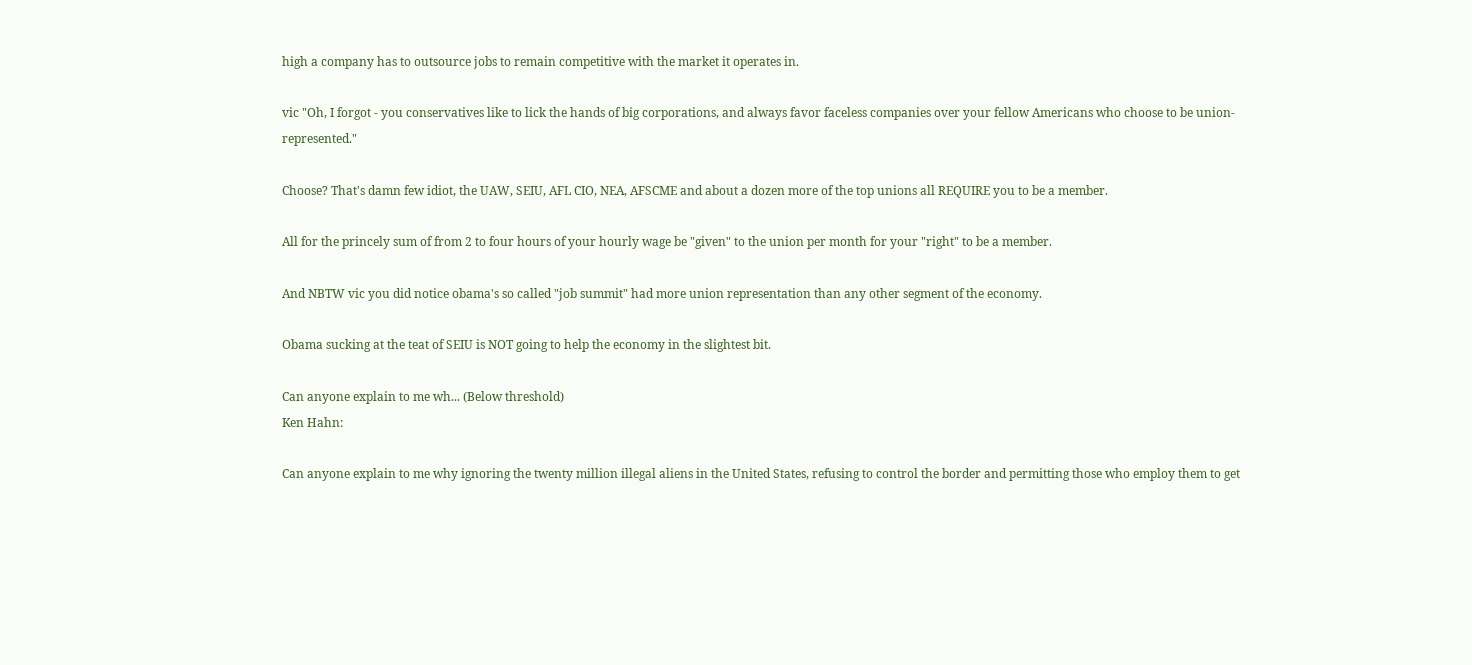high a company has to outsource jobs to remain competitive with the market it operates in.

vic "Oh, I forgot - you conservatives like to lick the hands of big corporations, and always favor faceless companies over your fellow Americans who choose to be union-represented."

Choose? That's damn few idiot, the UAW, SEIU, AFL CIO, NEA, AFSCME and about a dozen more of the top unions all REQUIRE you to be a member.

All for the princely sum of from 2 to four hours of your hourly wage be "given" to the union per month for your "right" to be a member.

And NBTW vic you did notice obama's so called "job summit" had more union representation than any other segment of the economy.

Obama sucking at the teat of SEIU is NOT going to help the economy in the slightest bit.

Can anyone explain to me wh... (Below threshold)
Ken Hahn:

Can anyone explain to me why ignoring the twenty million illegal aliens in the United States, refusing to control the border and permitting those who employ them to get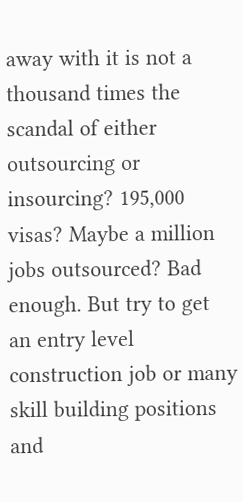away with it is not a thousand times the scandal of either outsourcing or insourcing? 195,000 visas? Maybe a million jobs outsourced? Bad enough. But try to get an entry level construction job or many skill building positions and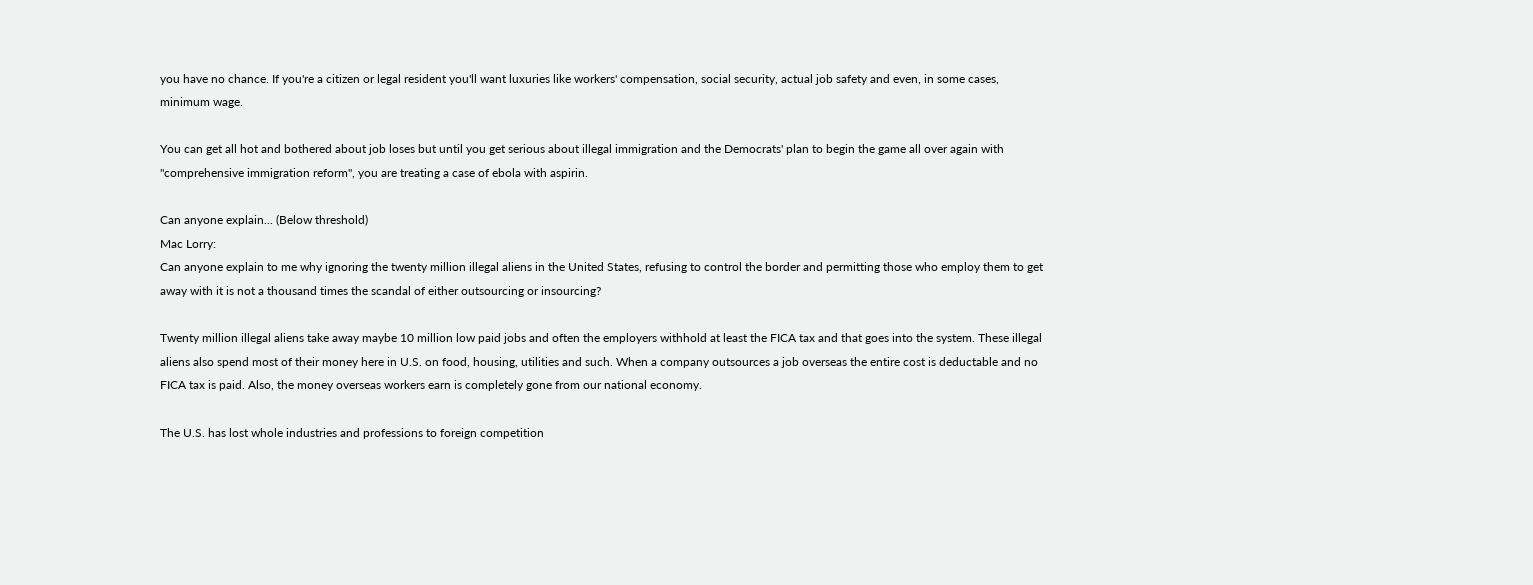you have no chance. If you're a citizen or legal resident you'll want luxuries like workers' compensation, social security, actual job safety and even, in some cases, minimum wage.

You can get all hot and bothered about job loses but until you get serious about illegal immigration and the Democrats' plan to begin the game all over again with "comprehensive immigration reform", you are treating a case of ebola with aspirin.

Can anyone explain... (Below threshold)
Mac Lorry:
Can anyone explain to me why ignoring the twenty million illegal aliens in the United States, refusing to control the border and permitting those who employ them to get away with it is not a thousand times the scandal of either outsourcing or insourcing?

Twenty million illegal aliens take away maybe 10 million low paid jobs and often the employers withhold at least the FICA tax and that goes into the system. These illegal aliens also spend most of their money here in U.S. on food, housing, utilities and such. When a company outsources a job overseas the entire cost is deductable and no FICA tax is paid. Also, the money overseas workers earn is completely gone from our national economy.

The U.S. has lost whole industries and professions to foreign competition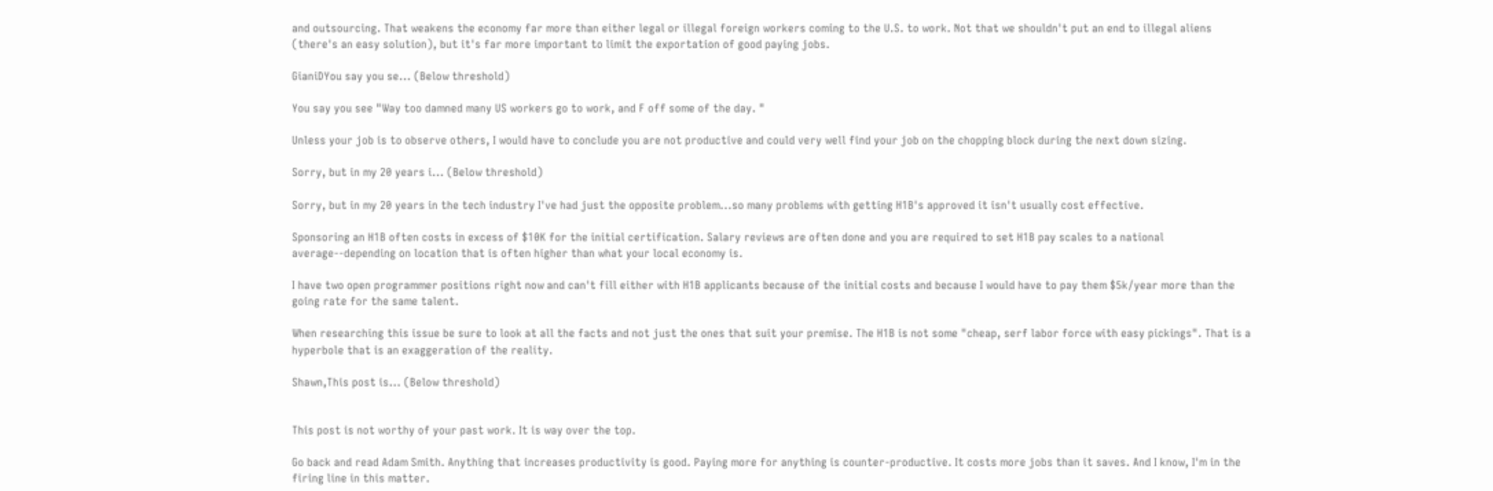and outsourcing. That weakens the economy far more than either legal or illegal foreign workers coming to the U.S. to work. Not that we shouldn't put an end to illegal aliens (there's an easy solution), but it's far more important to limit the exportation of good paying jobs.

GianiDYou say you se... (Below threshold)

You say you see "Way too damned many US workers go to work, and F off some of the day. "

Unless your job is to observe others, I would have to conclude you are not productive and could very well find your job on the chopping block during the next down sizing.

Sorry, but in my 20 years i... (Below threshold)

Sorry, but in my 20 years in the tech industry I've had just the opposite problem...so many problems with getting H1B's approved it isn't usually cost effective.

Sponsoring an H1B often costs in excess of $10K for the initial certification. Salary reviews are often done and you are required to set H1B pay scales to a national average--depending on location that is often higher than what your local economy is.

I have two open programmer positions right now and can't fill either with H1B applicants because of the initial costs and because I would have to pay them $5k/year more than the going rate for the same talent.

When researching this issue be sure to look at all the facts and not just the ones that suit your premise. The H1B is not some "cheap, serf labor force with easy pickings". That is a hyperbole that is an exaggeration of the reality.

Shawn,This post is... (Below threshold)


This post is not worthy of your past work. It is way over the top.

Go back and read Adam Smith. Anything that increases productivity is good. Paying more for anything is counter-productive. It costs more jobs than it saves. And I know, I'm in the firing line in this matter.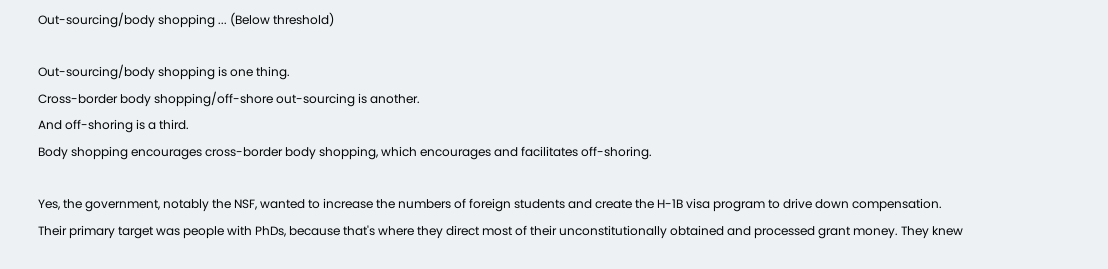Out-sourcing/body shopping ... (Below threshold)

Out-sourcing/body shopping is one thing.
Cross-border body shopping/off-shore out-sourcing is another.
And off-shoring is a third.
Body shopping encourages cross-border body shopping, which encourages and facilitates off-shoring.

Yes, the government, notably the NSF, wanted to increase the numbers of foreign students and create the H-1B visa program to drive down compensation. Their primary target was people with PhDs, because that's where they direct most of their unconstitutionally obtained and processed grant money. They knew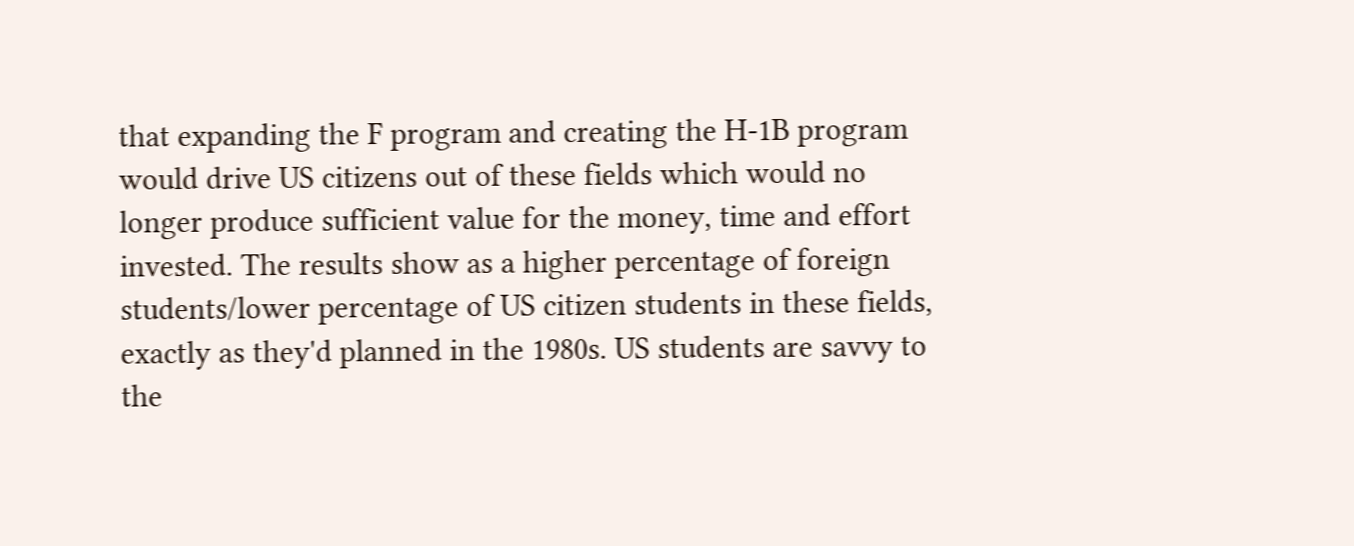that expanding the F program and creating the H-1B program would drive US citizens out of these fields which would no longer produce sufficient value for the money, time and effort invested. The results show as a higher percentage of foreign students/lower percentage of US citizen students in these fields, exactly as they'd planned in the 1980s. US students are savvy to the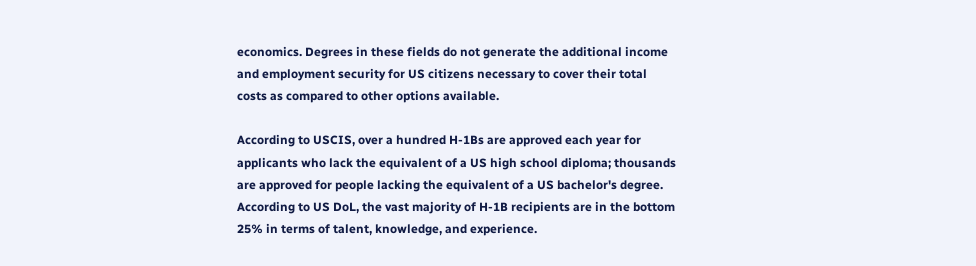economics. Degrees in these fields do not generate the additional income and employment security for US citizens necessary to cover their total costs as compared to other options available.

According to USCIS, over a hundred H-1Bs are approved each year for applicants who lack the equivalent of a US high school diploma; thousands are approved for people lacking the equivalent of a US bachelor's degree. According to US DoL, the vast majority of H-1B recipients are in the bottom 25% in terms of talent, knowledge, and experience.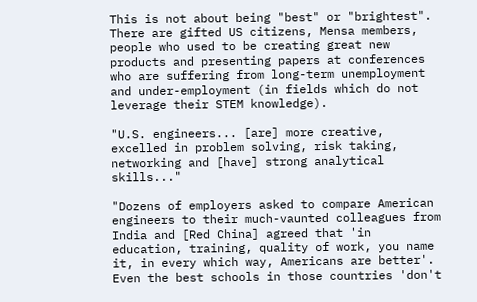This is not about being "best" or "brightest". There are gifted US citizens, Mensa members, people who used to be creating great new products and presenting papers at conferences who are suffering from long-term unemployment and under-employment (in fields which do not leverage their STEM knowledge).

"U.S. engineers... [are] more creative, excelled in problem solving, risk taking, networking and [have] strong analytical skills..."

"Dozens of employers asked to compare American engineers to their much-vaunted colleagues from India and [Red China] agreed that 'in education, training, quality of work, you name it, in every which way, Americans are better'. Even the best schools in those countries 'don't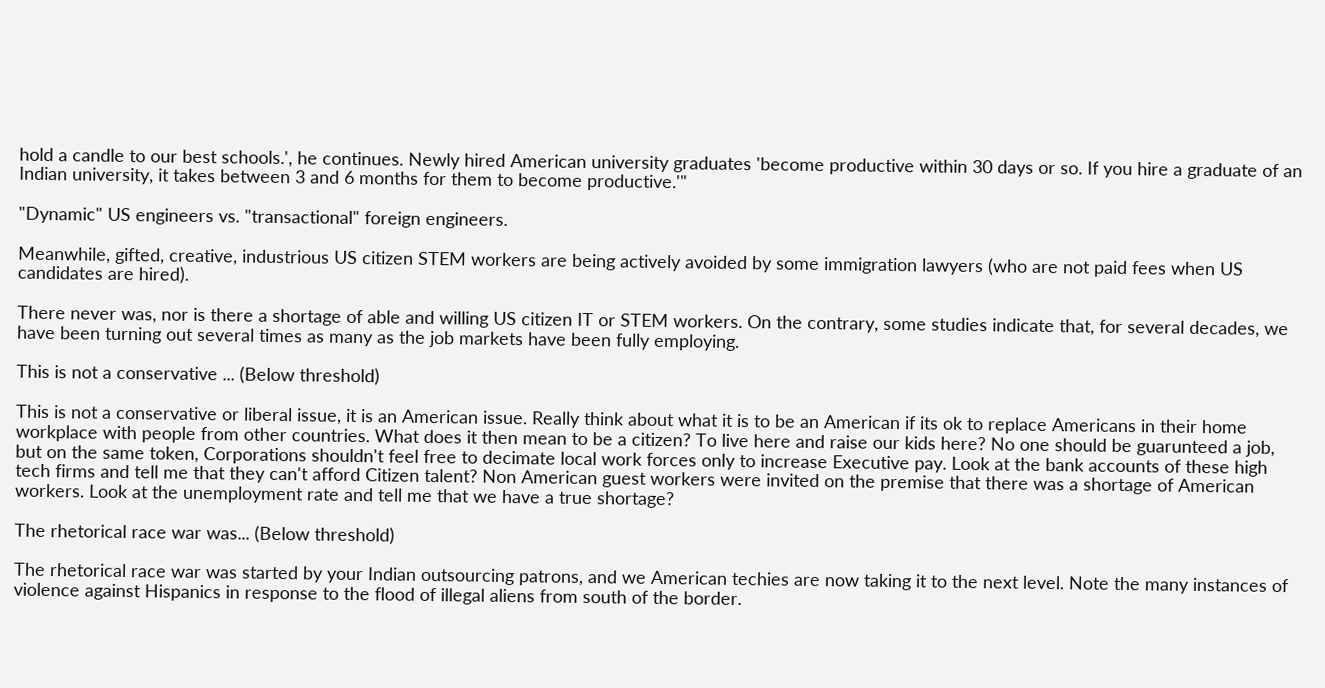hold a candle to our best schools.', he continues. Newly hired American university graduates 'become productive within 30 days or so. If you hire a graduate of an Indian university, it takes between 3 and 6 months for them to become productive.'"

"Dynamic" US engineers vs. "transactional" foreign engineers.

Meanwhile, gifted, creative, industrious US citizen STEM workers are being actively avoided by some immigration lawyers (who are not paid fees when US candidates are hired).

There never was, nor is there a shortage of able and willing US citizen IT or STEM workers. On the contrary, some studies indicate that, for several decades, we have been turning out several times as many as the job markets have been fully employing.

This is not a conservative ... (Below threshold)

This is not a conservative or liberal issue, it is an American issue. Really think about what it is to be an American if its ok to replace Americans in their home workplace with people from other countries. What does it then mean to be a citizen? To live here and raise our kids here? No one should be guarunteed a job, but on the same token, Corporations shouldn't feel free to decimate local work forces only to increase Executive pay. Look at the bank accounts of these high tech firms and tell me that they can't afford Citizen talent? Non American guest workers were invited on the premise that there was a shortage of American workers. Look at the unemployment rate and tell me that we have a true shortage?

The rhetorical race war was... (Below threshold)

The rhetorical race war was started by your Indian outsourcing patrons, and we American techies are now taking it to the next level. Note the many instances of violence against Hispanics in response to the flood of illegal aliens from south of the border.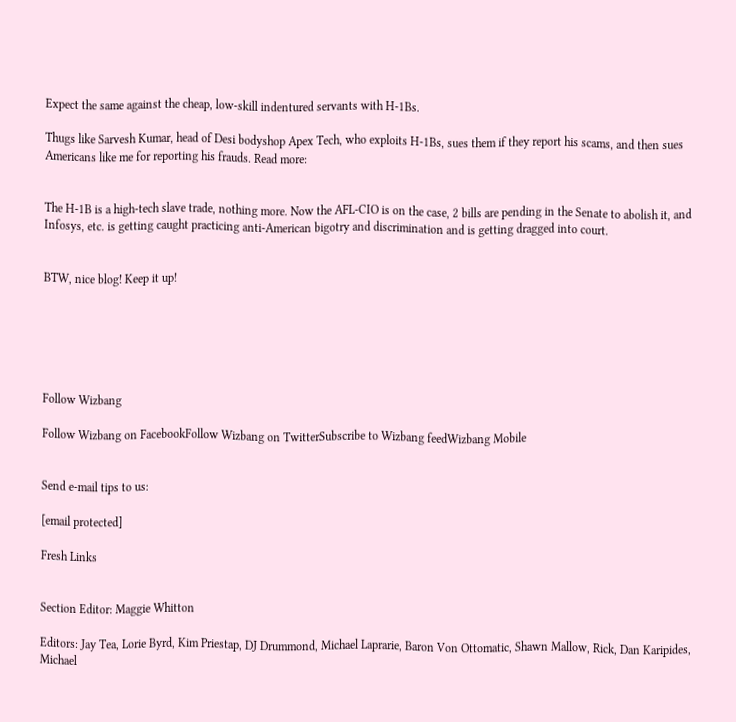Expect the same against the cheap, low-skill indentured servants with H-1Bs.

Thugs like Sarvesh Kumar, head of Desi bodyshop Apex Tech, who exploits H-1Bs, sues them if they report his scams, and then sues Americans like me for reporting his frauds. Read more:


The H-1B is a high-tech slave trade, nothing more. Now the AFL-CIO is on the case, 2 bills are pending in the Senate to abolish it, and Infosys, etc. is getting caught practicing anti-American bigotry and discrimination and is getting dragged into court.


BTW, nice blog! Keep it up!






Follow Wizbang

Follow Wizbang on FacebookFollow Wizbang on TwitterSubscribe to Wizbang feedWizbang Mobile


Send e-mail tips to us:

[email protected]

Fresh Links


Section Editor: Maggie Whitton

Editors: Jay Tea, Lorie Byrd, Kim Priestap, DJ Drummond, Michael Laprarie, Baron Von Ottomatic, Shawn Mallow, Rick, Dan Karipides, Michael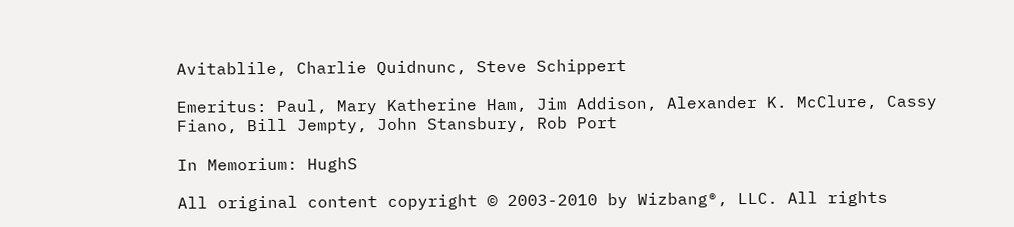Avitablile, Charlie Quidnunc, Steve Schippert

Emeritus: Paul, Mary Katherine Ham, Jim Addison, Alexander K. McClure, Cassy Fiano, Bill Jempty, John Stansbury, Rob Port

In Memorium: HughS

All original content copyright © 2003-2010 by Wizbang®, LLC. All rights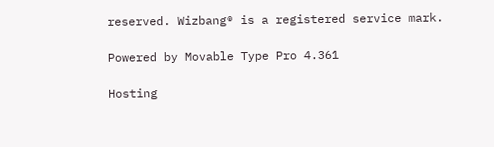reserved. Wizbang® is a registered service mark.

Powered by Movable Type Pro 4.361

Hosting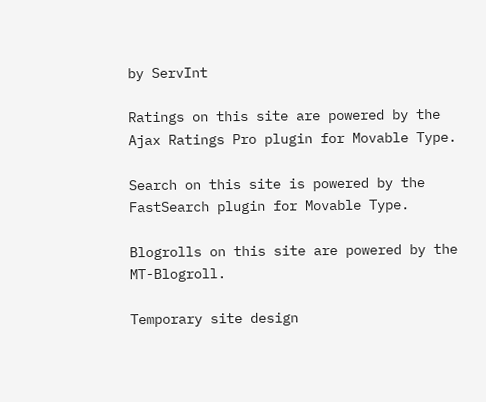by ServInt

Ratings on this site are powered by the Ajax Ratings Pro plugin for Movable Type.

Search on this site is powered by the FastSearch plugin for Movable Type.

Blogrolls on this site are powered by the MT-Blogroll.

Temporary site design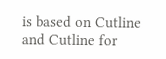is based on Cutline and Cutline for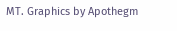MT. Graphics by Apothegm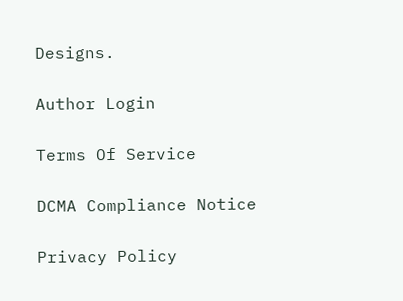Designs.

Author Login

Terms Of Service

DCMA Compliance Notice

Privacy Policy